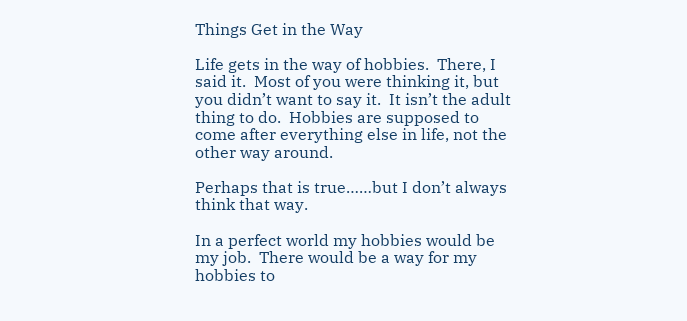Things Get in the Way

Life gets in the way of hobbies.  There, I said it.  Most of you were thinking it, but you didn’t want to say it.  It isn’t the adult thing to do.  Hobbies are supposed to come after everything else in life, not the other way around.

Perhaps that is true……but I don’t always think that way.

In a perfect world my hobbies would be my job.  There would be a way for my hobbies to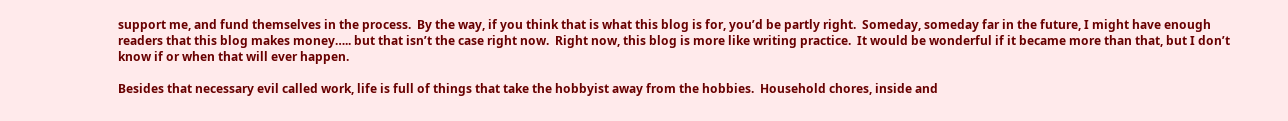support me, and fund themselves in the process.  By the way, if you think that is what this blog is for, you’d be partly right.  Someday, someday far in the future, I might have enough readers that this blog makes money….. but that isn’t the case right now.  Right now, this blog is more like writing practice.  It would be wonderful if it became more than that, but I don’t know if or when that will ever happen.

Besides that necessary evil called work, life is full of things that take the hobbyist away from the hobbies.  Household chores, inside and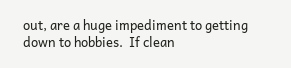out, are a huge impediment to getting down to hobbies.  If clean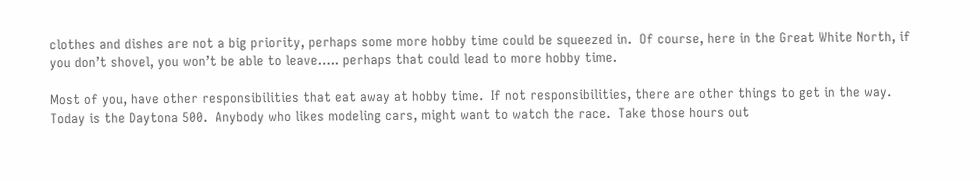clothes and dishes are not a big priority, perhaps some more hobby time could be squeezed in.  Of course, here in the Great White North, if you don’t shovel, you won’t be able to leave….. perhaps that could lead to more hobby time.

Most of you, have other responsibilities that eat away at hobby time.  If not responsibilities, there are other things to get in the way.  Today is the Daytona 500.  Anybody who likes modeling cars, might want to watch the race.  Take those hours out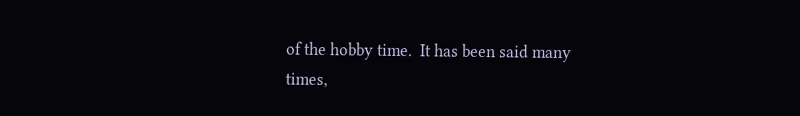of the hobby time.  It has been said many times,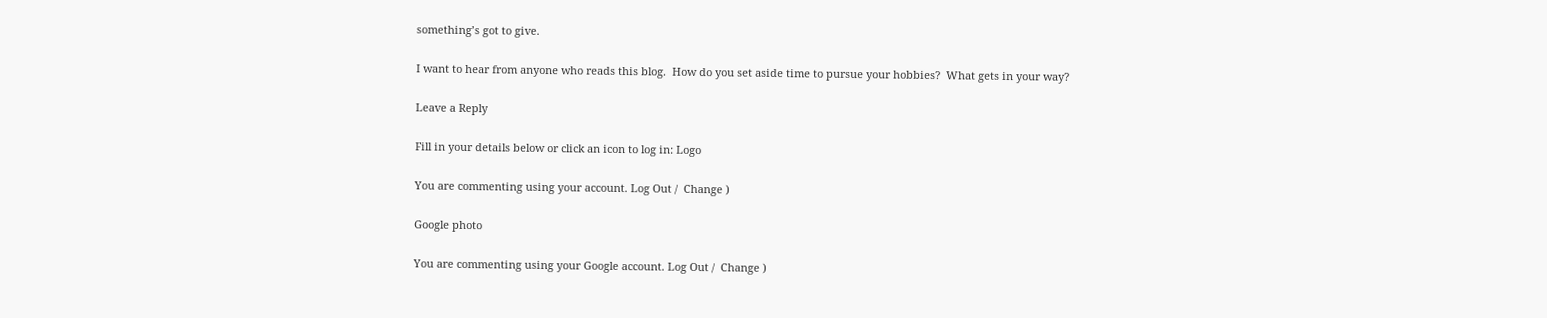something’s got to give.

I want to hear from anyone who reads this blog.  How do you set aside time to pursue your hobbies?  What gets in your way?

Leave a Reply

Fill in your details below or click an icon to log in: Logo

You are commenting using your account. Log Out /  Change )

Google photo

You are commenting using your Google account. Log Out /  Change )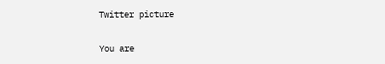Twitter picture

You are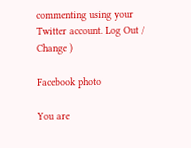commenting using your Twitter account. Log Out /  Change )

Facebook photo

You are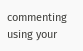commenting using your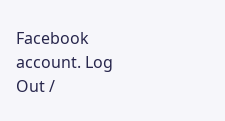Facebook account. Log Out /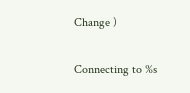Change )

Connecting to %s